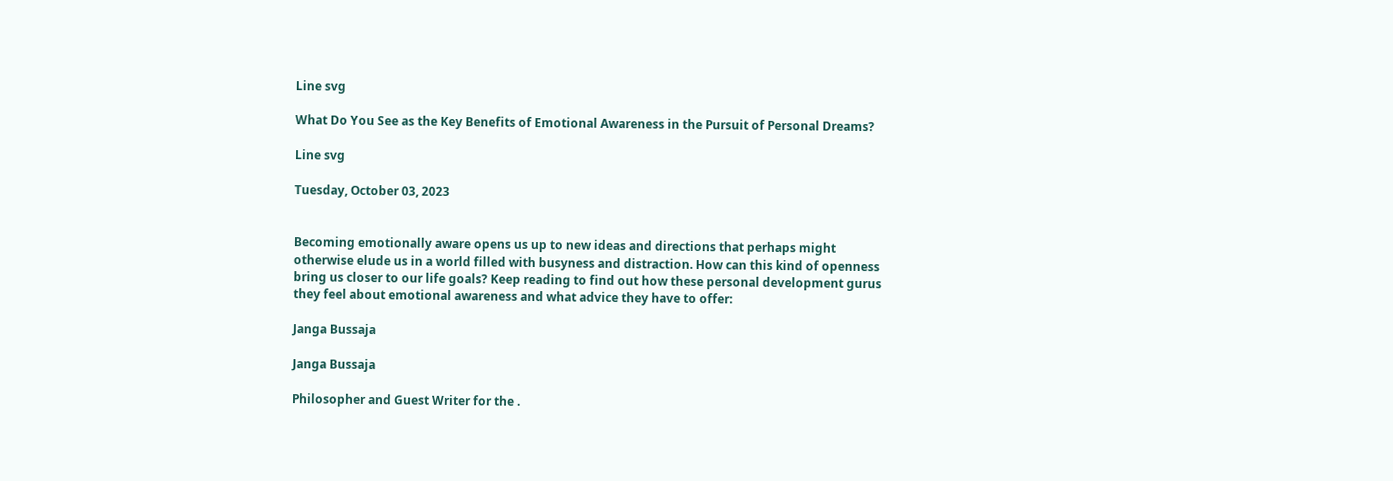Line svg

What Do You See as the Key Benefits of Emotional Awareness in the Pursuit of Personal Dreams?

Line svg

Tuesday, October 03, 2023


Becoming emotionally aware opens us up to new ideas and directions that perhaps might otherwise elude us in a world filled with busyness and distraction. How can this kind of openness bring us closer to our life goals? Keep reading to find out how these personal development gurus they feel about emotional awareness and what advice they have to offer:

Janga Bussaja

Janga Bussaja

Philosopher and Guest Writer for the .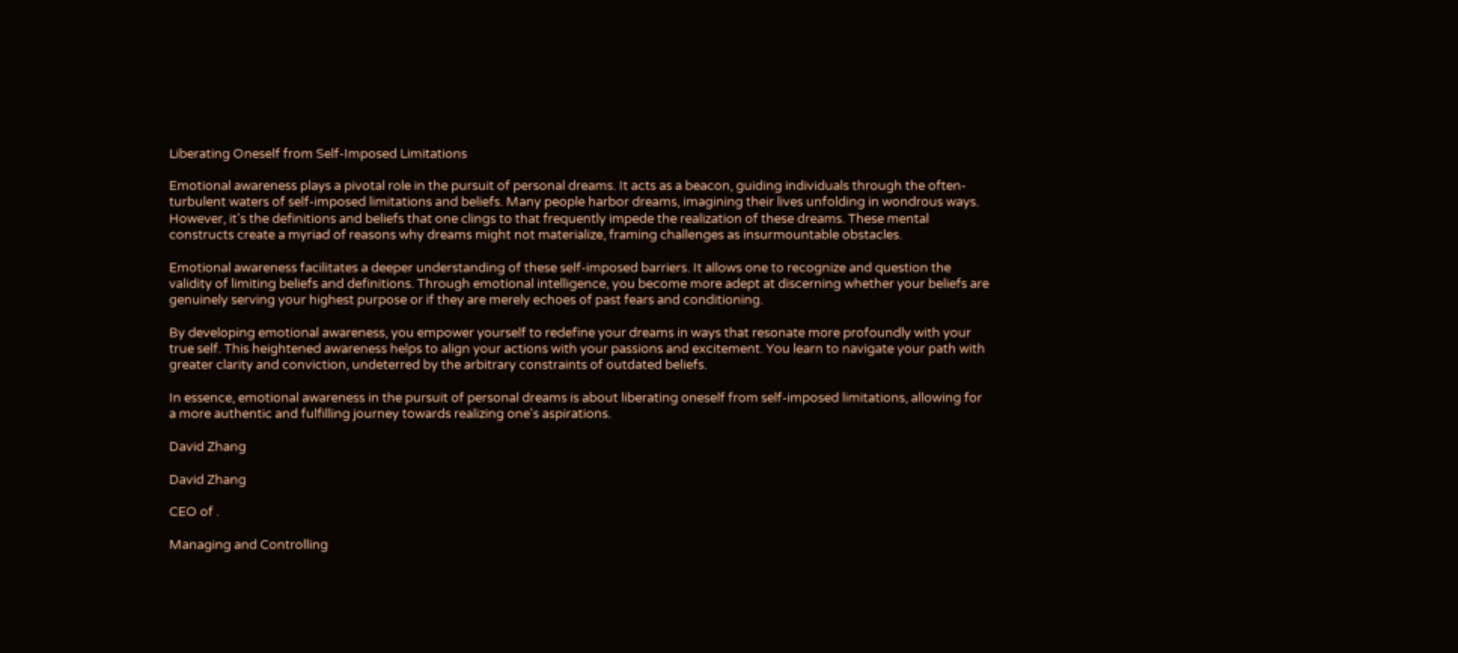Liberating Oneself from Self-Imposed Limitations

Emotional awareness plays a pivotal role in the pursuit of personal dreams. It acts as a beacon, guiding individuals through the often-turbulent waters of self-imposed limitations and beliefs. Many people harbor dreams, imagining their lives unfolding in wondrous ways. However, it's the definitions and beliefs that one clings to that frequently impede the realization of these dreams. These mental constructs create a myriad of reasons why dreams might not materialize, framing challenges as insurmountable obstacles.

Emotional awareness facilitates a deeper understanding of these self-imposed barriers. It allows one to recognize and question the validity of limiting beliefs and definitions. Through emotional intelligence, you become more adept at discerning whether your beliefs are genuinely serving your highest purpose or if they are merely echoes of past fears and conditioning.

By developing emotional awareness, you empower yourself to redefine your dreams in ways that resonate more profoundly with your true self. This heightened awareness helps to align your actions with your passions and excitement. You learn to navigate your path with greater clarity and conviction, undeterred by the arbitrary constraints of outdated beliefs.

In essence, emotional awareness in the pursuit of personal dreams is about liberating oneself from self-imposed limitations, allowing for a more authentic and fulfilling journey towards realizing one's aspirations.

David Zhang

David Zhang

CEO of .

Managing and Controlling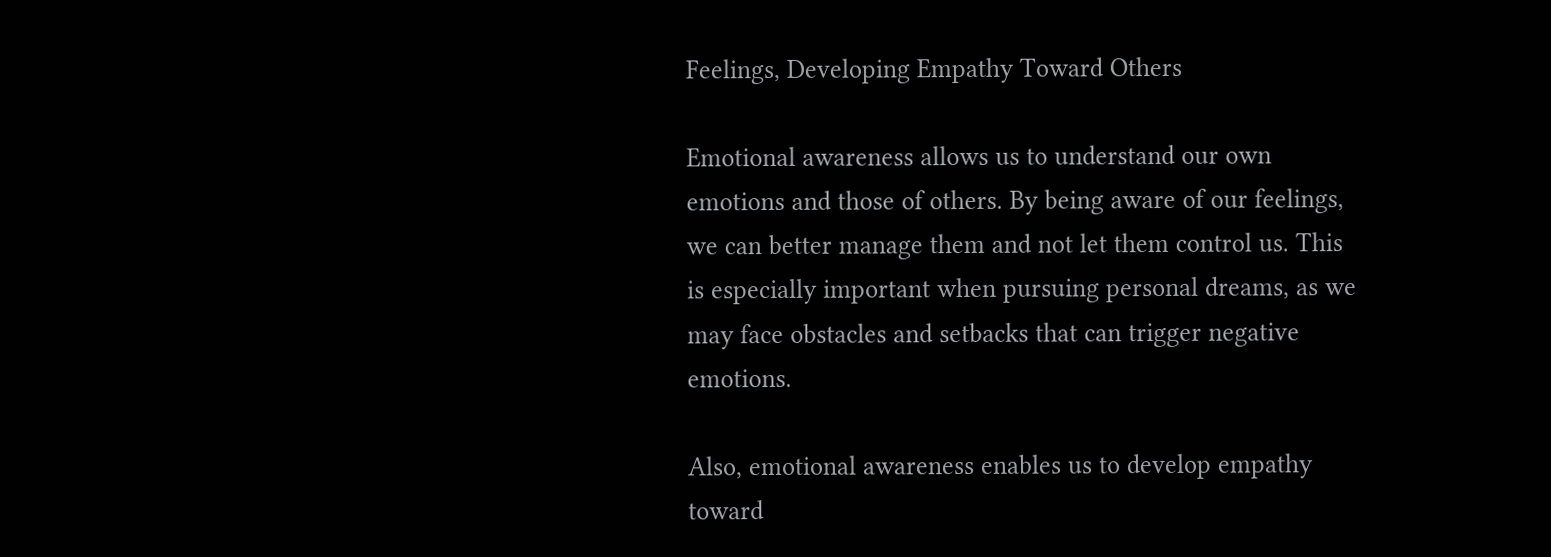Feelings, Developing Empathy Toward Others

Emotional awareness allows us to understand our own emotions and those of others. By being aware of our feelings, we can better manage them and not let them control us. This is especially important when pursuing personal dreams, as we may face obstacles and setbacks that can trigger negative emotions.

Also, emotional awareness enables us to develop empathy toward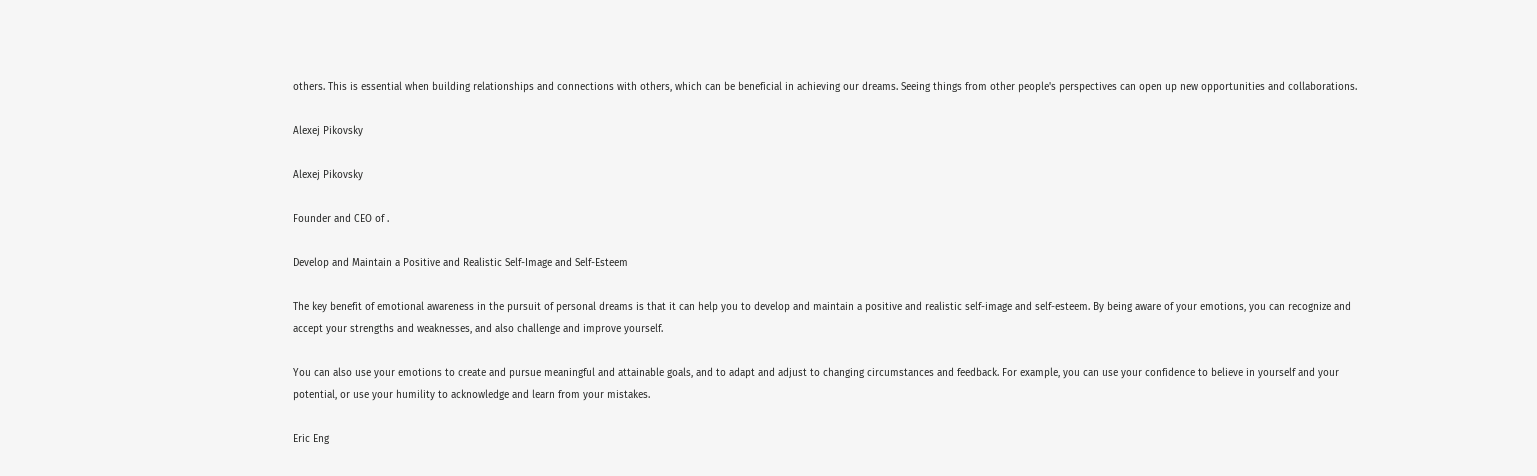others. This is essential when building relationships and connections with others, which can be beneficial in achieving our dreams. Seeing things from other people's perspectives can open up new opportunities and collaborations.

Alexej Pikovsky

Alexej Pikovsky

Founder and CEO of .

Develop and Maintain a Positive and Realistic Self-Image and Self-Esteem

The key benefit of emotional awareness in the pursuit of personal dreams is that it can help you to develop and maintain a positive and realistic self-image and self-esteem. By being aware of your emotions, you can recognize and accept your strengths and weaknesses, and also challenge and improve yourself.

You can also use your emotions to create and pursue meaningful and attainable goals, and to adapt and adjust to changing circumstances and feedback. For example, you can use your confidence to believe in yourself and your potential, or use your humility to acknowledge and learn from your mistakes.

Eric Eng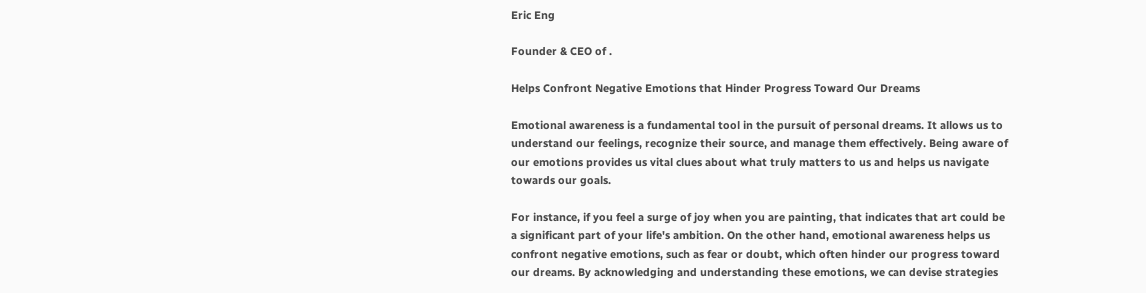Eric Eng

Founder & CEO of .

Helps Confront Negative Emotions that Hinder Progress Toward Our Dreams

Emotional awareness is a fundamental tool in the pursuit of personal dreams. It allows us to understand our feelings, recognize their source, and manage them effectively. Being aware of our emotions provides us vital clues about what truly matters to us and helps us navigate towards our goals.

For instance, if you feel a surge of joy when you are painting, that indicates that art could be a significant part of your life's ambition. On the other hand, emotional awareness helps us confront negative emotions, such as fear or doubt, which often hinder our progress toward our dreams. By acknowledging and understanding these emotions, we can devise strategies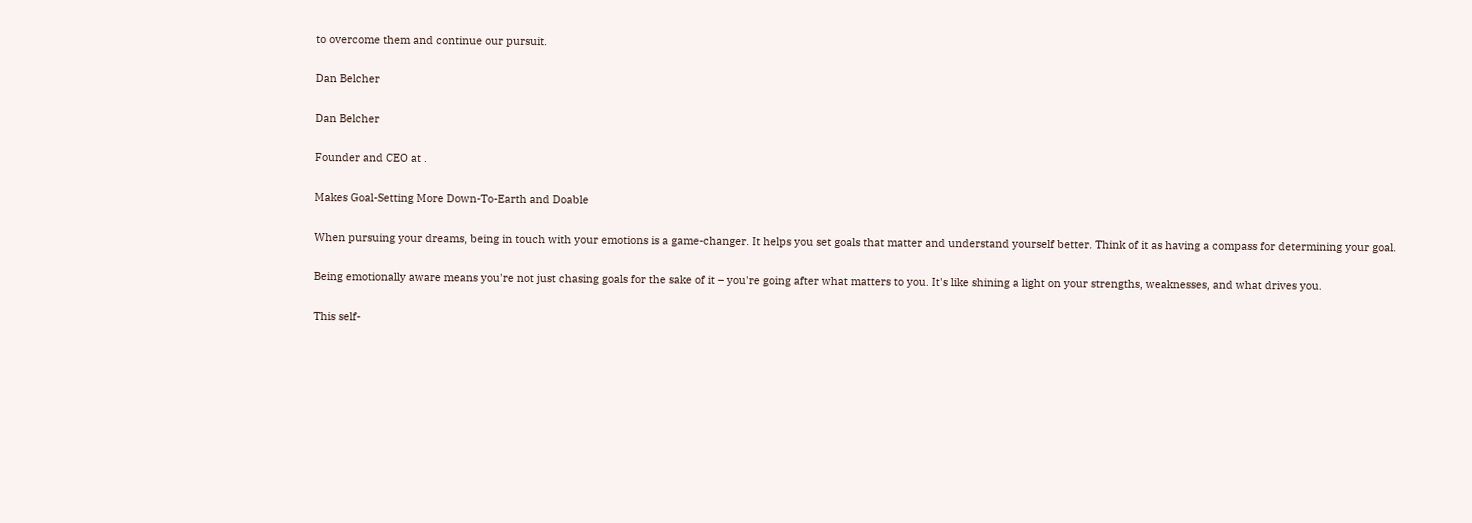to overcome them and continue our pursuit.

Dan Belcher

Dan Belcher

Founder and CEO at .

Makes Goal-Setting More Down-To-Earth and Doable

When pursuing your dreams, being in touch with your emotions is a game-changer. It helps you set goals that matter and understand yourself better. Think of it as having a compass for determining your goal.

Being emotionally aware means you're not just chasing goals for the sake of it – you're going after what matters to you. It's like shining a light on your strengths, weaknesses, and what drives you.

This self-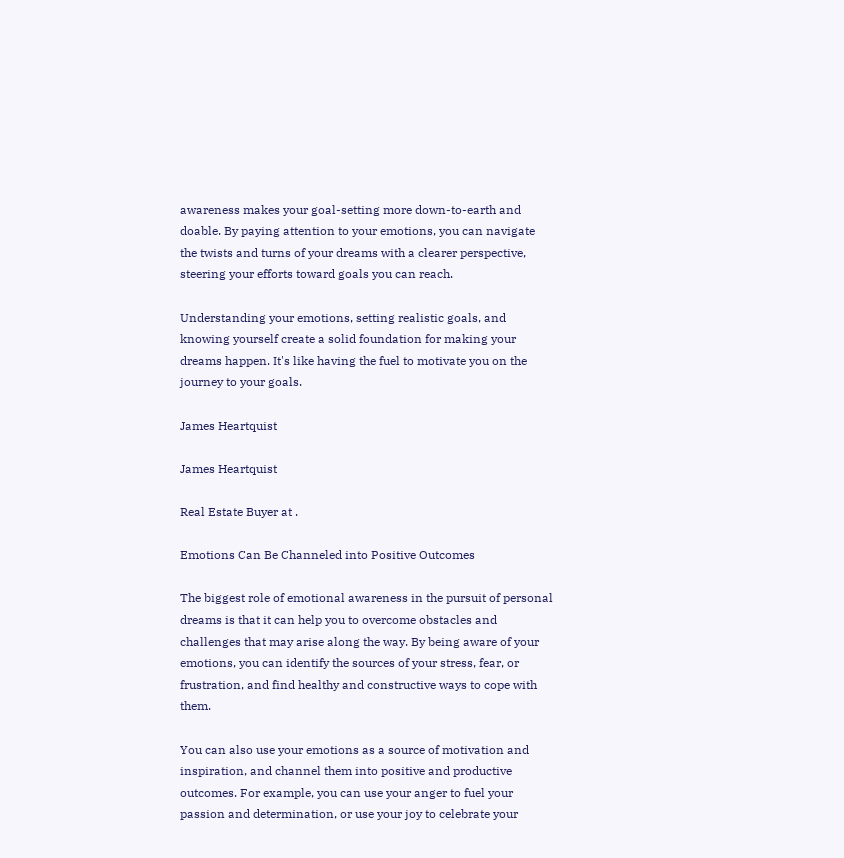awareness makes your goal-setting more down-to-earth and doable. By paying attention to your emotions, you can navigate the twists and turns of your dreams with a clearer perspective, steering your efforts toward goals you can reach.

Understanding your emotions, setting realistic goals, and knowing yourself create a solid foundation for making your dreams happen. It's like having the fuel to motivate you on the journey to your goals.

James Heartquist

James Heartquist

Real Estate Buyer at .

Emotions Can Be Channeled into Positive Outcomes

The biggest role of emotional awareness in the pursuit of personal dreams is that it can help you to overcome obstacles and challenges that may arise along the way. By being aware of your emotions, you can identify the sources of your stress, fear, or frustration, and find healthy and constructive ways to cope with them.

You can also use your emotions as a source of motivation and inspiration, and channel them into positive and productive outcomes. For example, you can use your anger to fuel your passion and determination, or use your joy to celebrate your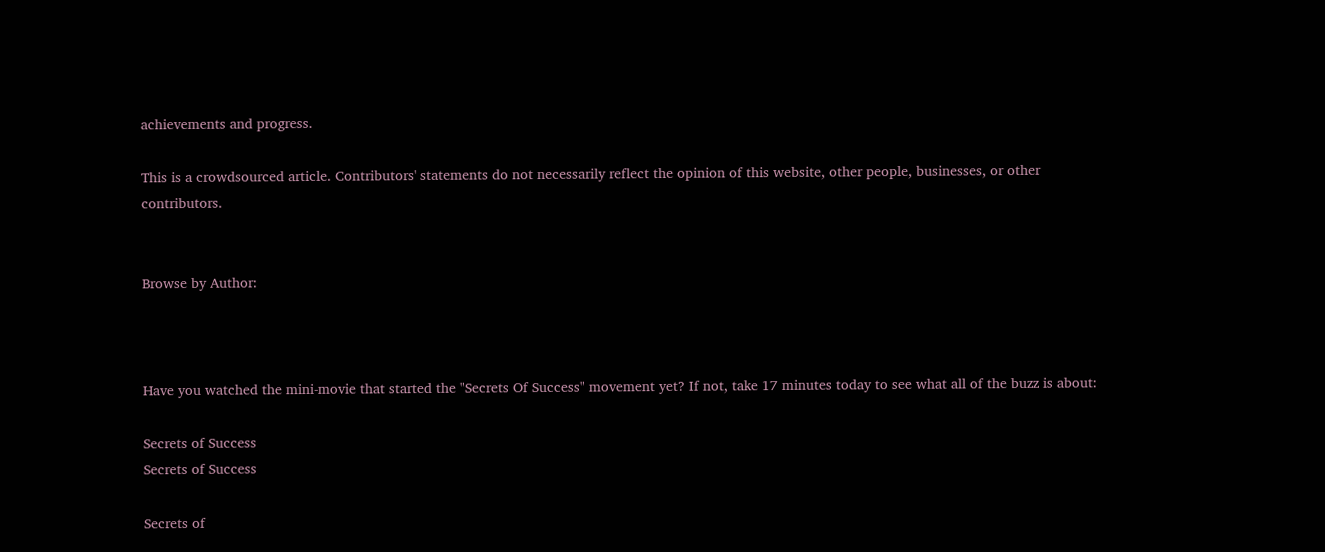achievements and progress.

This is a crowdsourced article. Contributors' statements do not necessarily reflect the opinion of this website, other people, businesses, or other contributors.


Browse by Author:



Have you watched the mini-movie that started the "Secrets Of Success" movement yet? If not, take 17 minutes today to see what all of the buzz is about:

Secrets of Success
Secrets of Success

Secrets of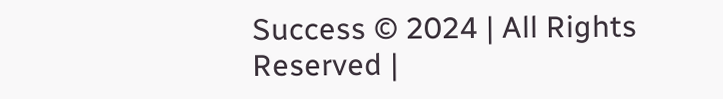Success © 2024 | All Rights Reserved |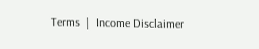Terms  |  Income Disclaimer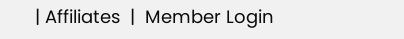| Affiliates  |  Member Login